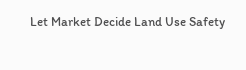Let Market Decide Land Use Safety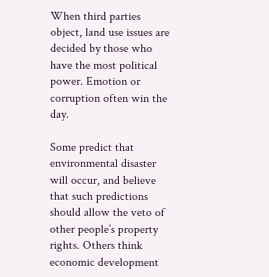When third parties object, land use issues are decided by those who have the most political power. Emotion or corruption often win the day.

Some predict that environmental disaster will occur, and believe that such predictions should allow the veto of other people’s property rights. Others think economic development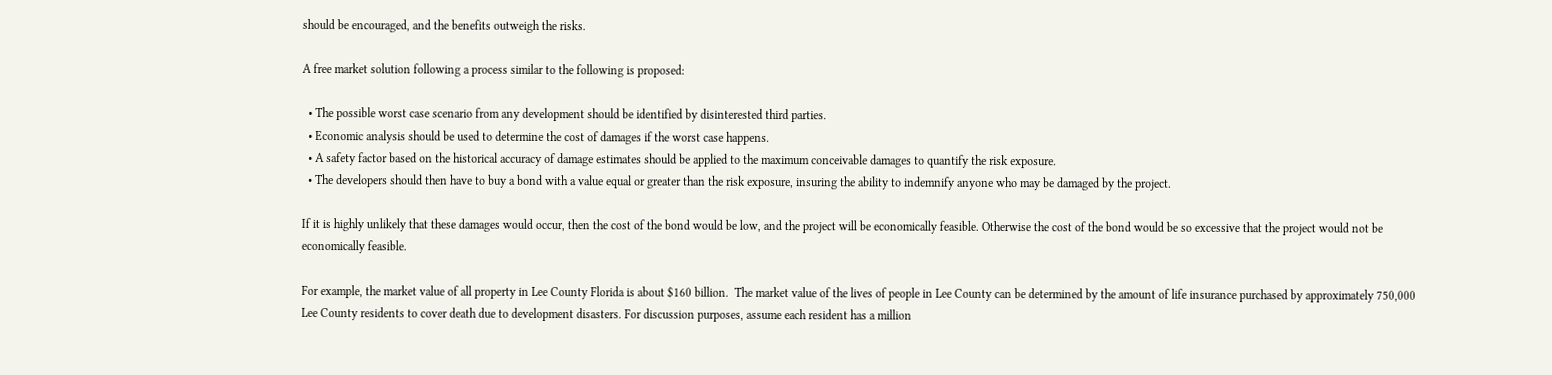should be encouraged, and the benefits outweigh the risks.

A free market solution following a process similar to the following is proposed:

  • The possible worst case scenario from any development should be identified by disinterested third parties.
  • Economic analysis should be used to determine the cost of damages if the worst case happens.
  • A safety factor based on the historical accuracy of damage estimates should be applied to the maximum conceivable damages to quantify the risk exposure.
  • The developers should then have to buy a bond with a value equal or greater than the risk exposure, insuring the ability to indemnify anyone who may be damaged by the project.

If it is highly unlikely that these damages would occur, then the cost of the bond would be low, and the project will be economically feasible. Otherwise the cost of the bond would be so excessive that the project would not be economically feasible.

For example, the market value of all property in Lee County Florida is about $160 billion.  The market value of the lives of people in Lee County can be determined by the amount of life insurance purchased by approximately 750,000 Lee County residents to cover death due to development disasters. For discussion purposes, assume each resident has a million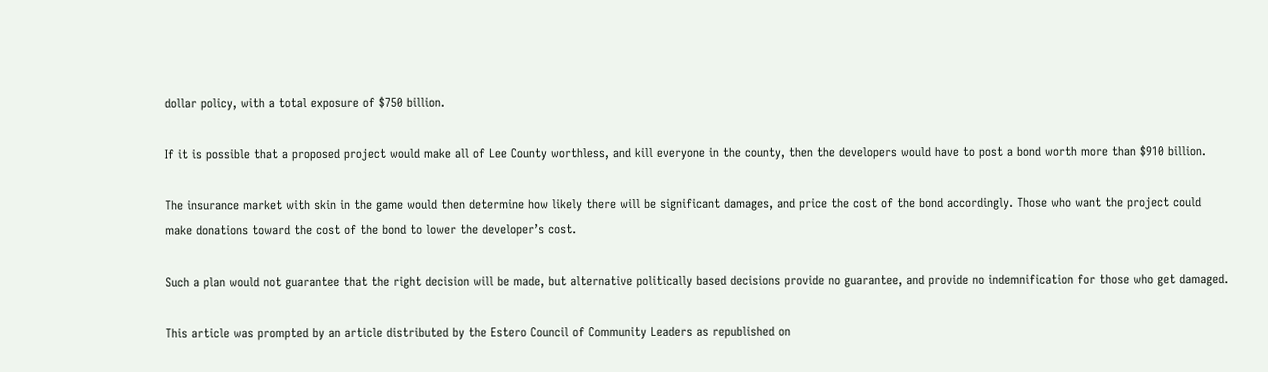dollar policy, with a total exposure of $750 billion.

If it is possible that a proposed project would make all of Lee County worthless, and kill everyone in the county, then the developers would have to post a bond worth more than $910 billion.

The insurance market with skin in the game would then determine how likely there will be significant damages, and price the cost of the bond accordingly. Those who want the project could make donations toward the cost of the bond to lower the developer’s cost.

Such a plan would not guarantee that the right decision will be made, but alternative politically based decisions provide no guarantee, and provide no indemnification for those who get damaged.

This article was prompted by an article distributed by the Estero Council of Community Leaders as republished on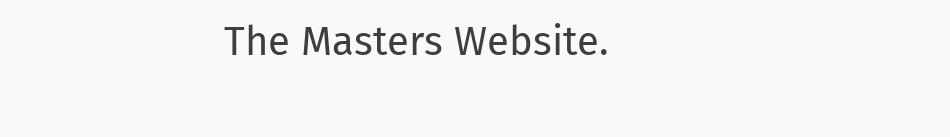The Masters Website.